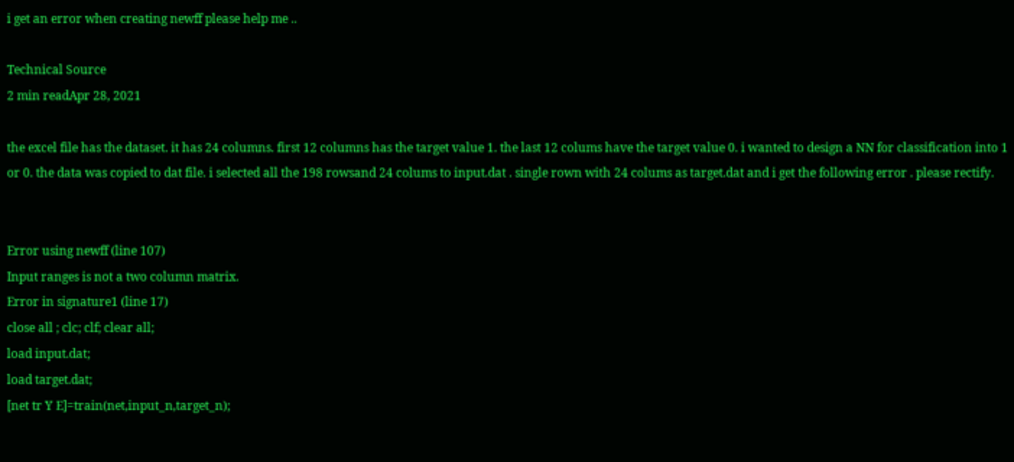i get an error when creating newff please help me ..

Technical Source
2 min readApr 28, 2021

the excel file has the dataset. it has 24 columns. first 12 columns has the target value 1. the last 12 colums have the target value 0. i wanted to design a NN for classification into 1 or 0. the data was copied to dat file. i selected all the 198 rowsand 24 colums to input.dat . single rown with 24 colums as target.dat and i get the following error . please rectify.


Error using newff (line 107)
Input ranges is not a two column matrix.
Error in signature1 (line 17)
close all ; clc; clf; clear all;
load input.dat;
load target.dat;
[net tr Y E]=train(net,input_n,target_n);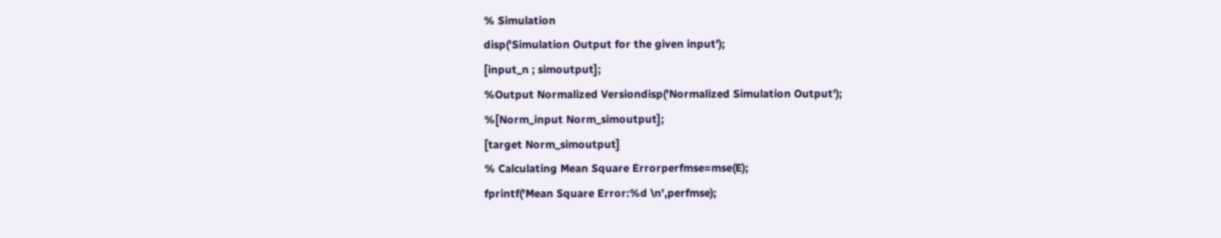% Simulation
disp('Simulation Output for the given input');
[input_n ; simoutput];
%Output Normalized Versiondisp('Normalized Simulation Output');
%[Norm_input Norm_simoutput];
[target Norm_simoutput]
% Calculating Mean Square Errorperfmse=mse(E);
fprintf('Mean Square Error:%d \n',perfmse);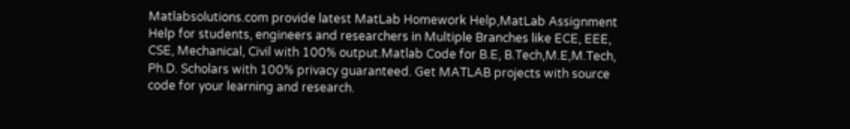Matlabsolutions.com provide latest MatLab Homework Help,MatLab Assignment Help for students, engineers and researchers in Multiple Branches like ECE, EEE, CSE, Mechanical, Civil with 100% output.Matlab Code for B.E, B.Tech,M.E,M.Tech, Ph.D. Scholars with 100% privacy guaranteed. Get MATLAB projects with source code for your learning and research.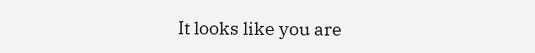It looks like you are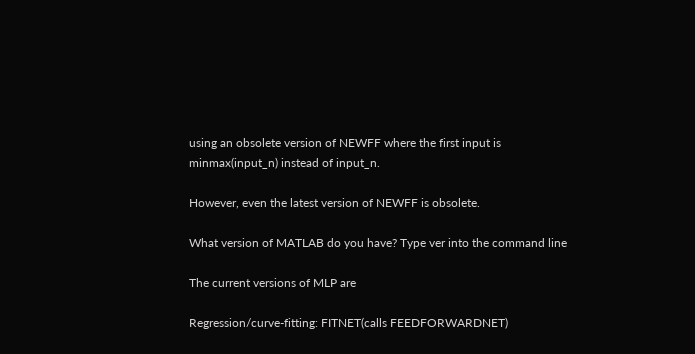using an obsolete version of NEWFF where the first input is minmax(input_n) instead of input_n.

However, even the latest version of NEWFF is obsolete.

What version of MATLAB do you have? Type ver into the command line

The current versions of MLP are

Regression/curve-fitting: FITNET(calls FEEDFORWARDNET)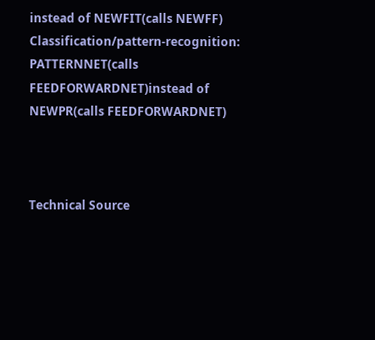instead of NEWFIT(calls NEWFF) Classification/pattern-recognition: PATTERNNET(calls FEEDFORWARDNET)instead of NEWPR(calls FEEDFORWARDNET)



Technical Source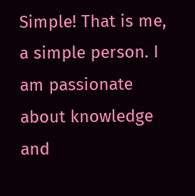Simple! That is me, a simple person. I am passionate about knowledge and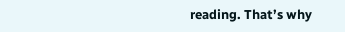reading. That’s why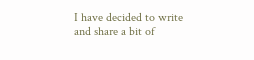I have decided to write and share a bit of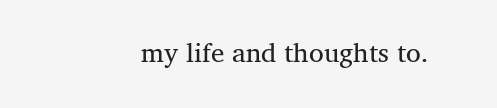my life and thoughts to.